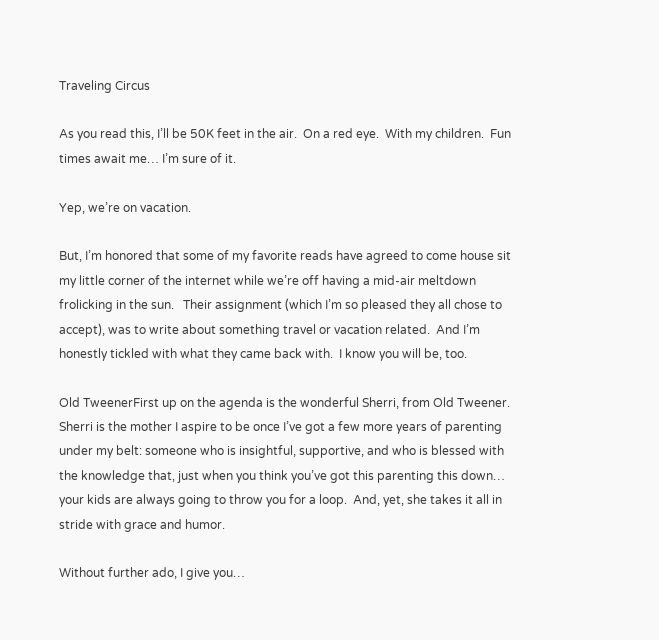Traveling Circus

As you read this, I’ll be 50K feet in the air.  On a red eye.  With my children.  Fun times await me… I’m sure of it.

Yep, we’re on vacation.

But, I’m honored that some of my favorite reads have agreed to come house sit my little corner of the internet while we’re off having a mid-air meltdown frolicking in the sun.   Their assignment (which I’m so pleased they all chose to accept), was to write about something travel or vacation related.  And I’m honestly tickled with what they came back with.  I know you will be, too.

Old TweenerFirst up on the agenda is the wonderful Sherri, from Old Tweener.  Sherri is the mother I aspire to be once I’ve got a few more years of parenting under my belt: someone who is insightful, supportive, and who is blessed with the knowledge that, just when you think you’ve got this parenting this down… your kids are always going to throw you for a loop.  And, yet, she takes it all in stride with grace and humor.

Without further ado, I give you…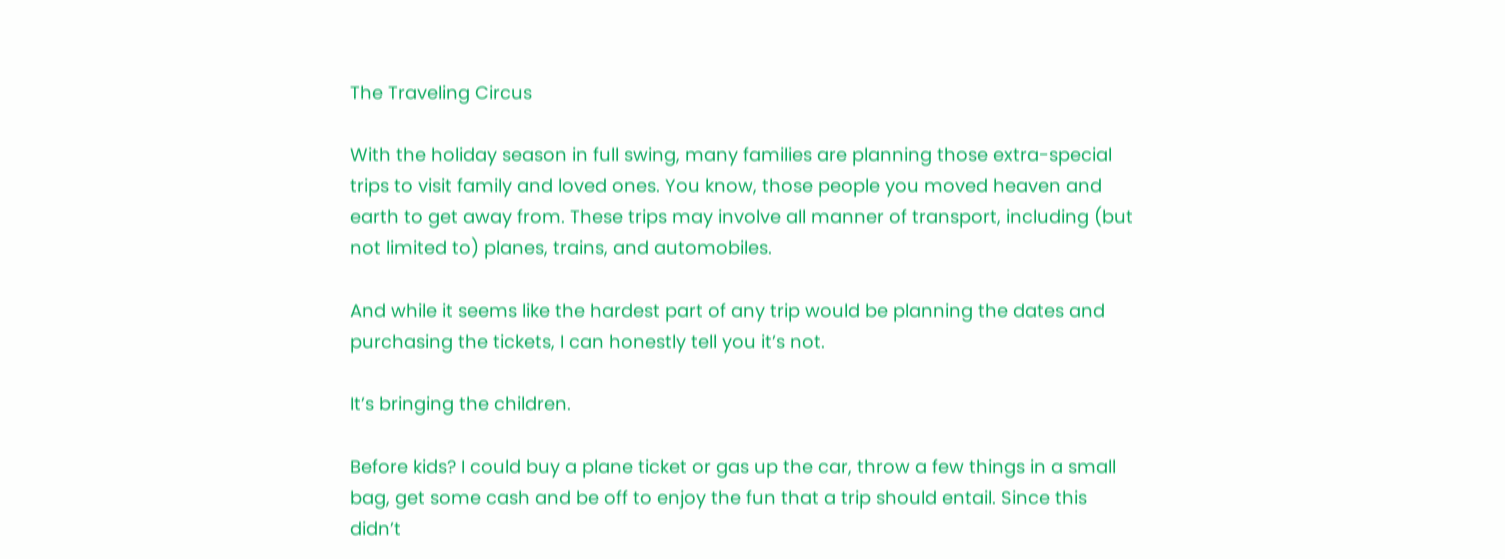The Traveling Circus

With the holiday season in full swing, many families are planning those extra-special trips to visit family and loved ones. You know, those people you moved heaven and earth to get away from. These trips may involve all manner of transport, including (but not limited to) planes, trains, and automobiles.

And while it seems like the hardest part of any trip would be planning the dates and purchasing the tickets, I can honestly tell you it’s not.

It’s bringing the children.

Before kids? I could buy a plane ticket or gas up the car, throw a few things in a small bag, get some cash and be off to enjoy the fun that a trip should entail. Since this didn’t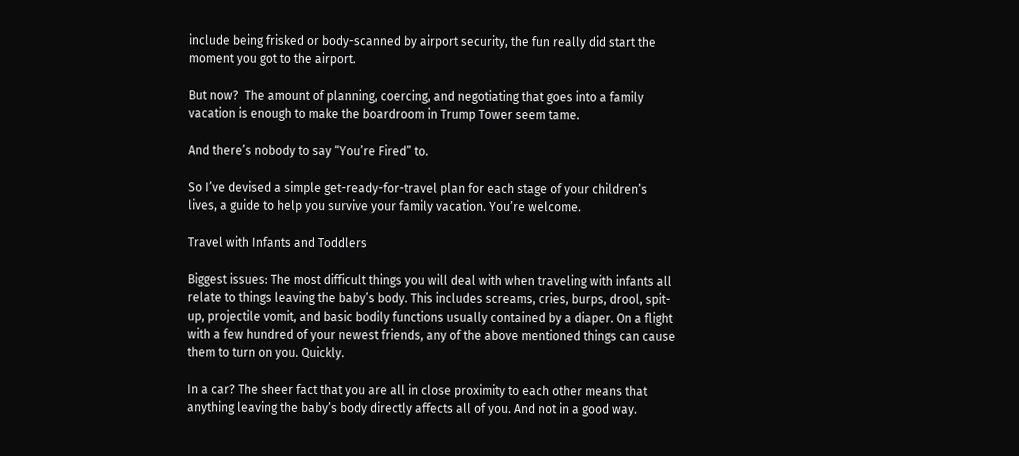include being frisked or body-scanned by airport security, the fun really did start the moment you got to the airport.

But now?  The amount of planning, coercing, and negotiating that goes into a family vacation is enough to make the boardroom in Trump Tower seem tame.

And there’s nobody to say “You’re Fired” to.

So I’ve devised a simple get-ready-for-travel plan for each stage of your children’s lives, a guide to help you survive your family vacation. You’re welcome.

Travel with Infants and Toddlers

Biggest issues: The most difficult things you will deal with when traveling with infants all relate to things leaving the baby’s body. This includes screams, cries, burps, drool, spit-up, projectile vomit, and basic bodily functions usually contained by a diaper. On a flight with a few hundred of your newest friends, any of the above mentioned things can cause them to turn on you. Quickly.

In a car? The sheer fact that you are all in close proximity to each other means that anything leaving the baby’s body directly affects all of you. And not in a good way.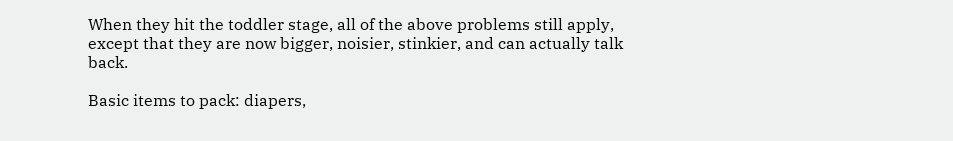When they hit the toddler stage, all of the above problems still apply, except that they are now bigger, noisier, stinkier, and can actually talk back.

Basic items to pack: diapers,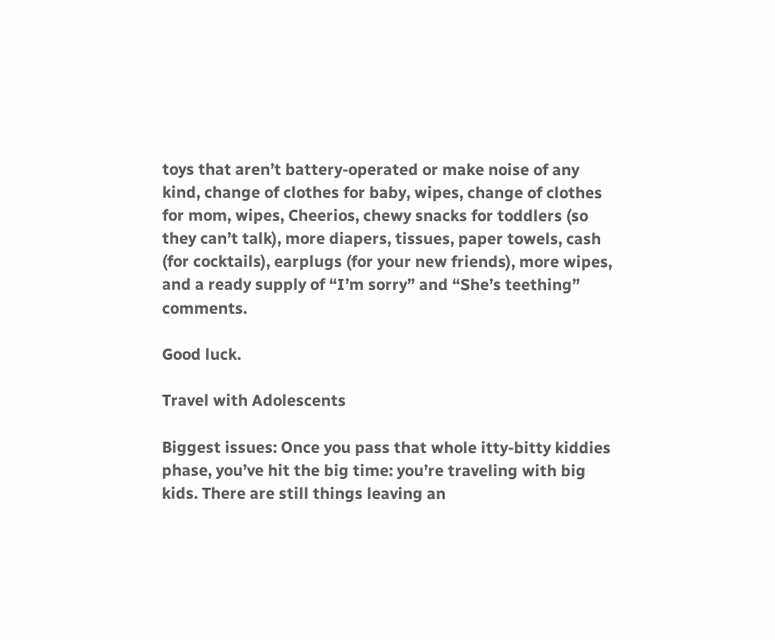toys that aren’t battery-operated or make noise of any kind, change of clothes for baby, wipes, change of clothes for mom, wipes, Cheerios, chewy snacks for toddlers (so they can’t talk), more diapers, tissues, paper towels, cash (for cocktails), earplugs (for your new friends), more wipes, and a ready supply of “I’m sorry” and “She’s teething” comments.

Good luck.

Travel with Adolescents

Biggest issues: Once you pass that whole itty-bitty kiddies phase, you’ve hit the big time: you’re traveling with big kids. There are still things leaving an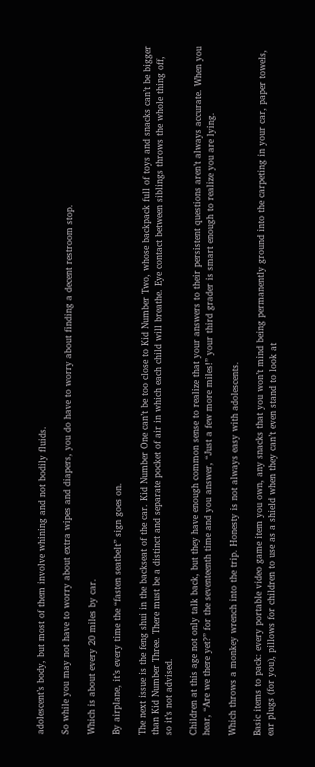adolescent’s body, but most of them involve whining and not bodily fluids.

So while you may not have to worry about extra wipes and diapers, you do have to worry about finding a decent restroom stop.

Which is about every 20 miles by car.

By airplane, it’s every time the “fasten seatbelt” sign goes on.

The next issue is the feng shui in the backseat of the car. Kid Number One can’t be too close to Kid Number Two, whose backpack full of toys and snacks can’t be bigger than Kid Number Three. There must be a distinct and separate pocket of air in which each child will breathe. Eye contact between siblings throws the whole thing off, so it’s not advised.

Children at this age not only talk back, but they have enough common sense to realize that your answers to their persistent questions aren’t always accurate. When you hear, “Are we there yet?” for the seventeenth time and you answer, “Just a few more miles!” your third grader is smart enough to realize you are lying.

Which throws a monkey wrench into the trip. Honesty is not always easy with adolescents.

Basic items to pack: every portable video game item you own, any snacks that you won’t mind being permanently ground into the carpeting in your car, paper towels, ear plugs (for you), pillows for children to use as a shield when they can’t even stand to look at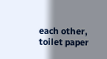each other, toilet paper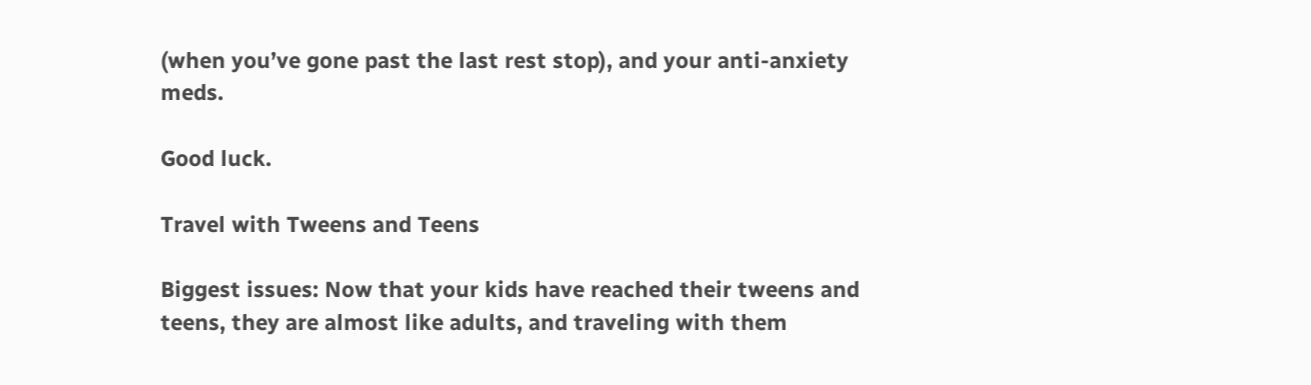(when you’ve gone past the last rest stop), and your anti-anxiety meds.

Good luck.

Travel with Tweens and Teens

Biggest issues: Now that your kids have reached their tweens and teens, they are almost like adults, and traveling with them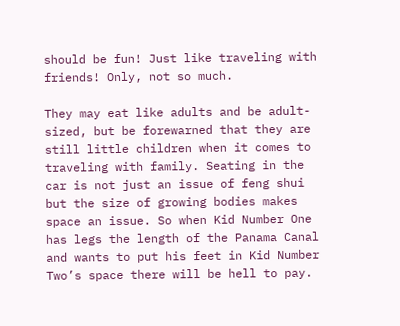should be fun! Just like traveling with friends! Only, not so much.

They may eat like adults and be adult-sized, but be forewarned that they are still little children when it comes to traveling with family. Seating in the car is not just an issue of feng shui but the size of growing bodies makes space an issue. So when Kid Number One has legs the length of the Panama Canal and wants to put his feet in Kid Number Two’s space there will be hell to pay.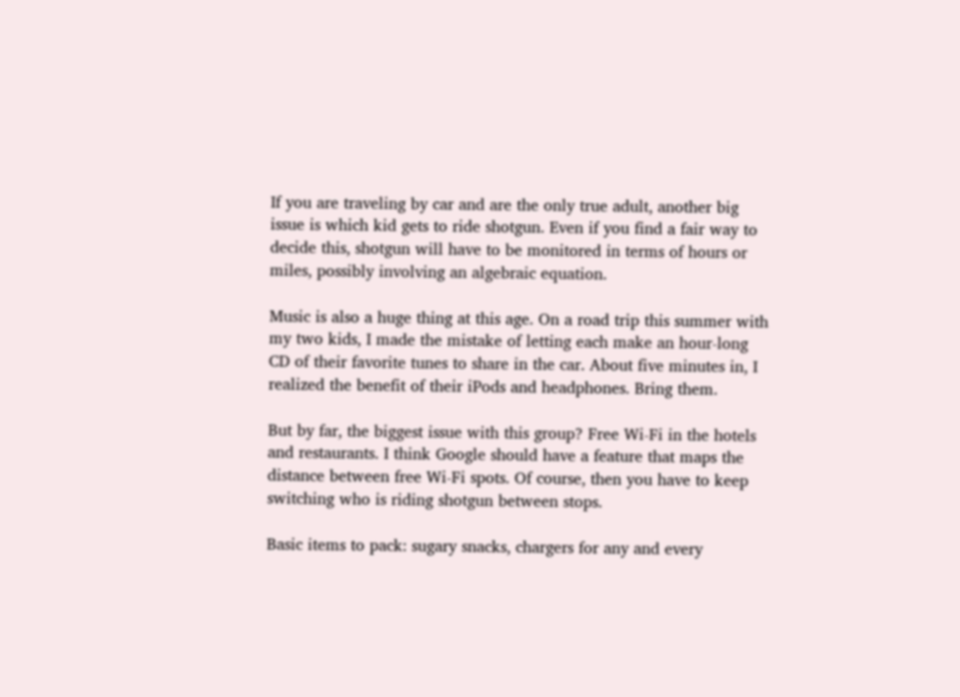If you are traveling by car and are the only true adult, another big issue is which kid gets to ride shotgun. Even if you find a fair way to decide this, shotgun will have to be monitored in terms of hours or miles, possibly involving an algebraic equation.

Music is also a huge thing at this age. On a road trip this summer with my two kids, I made the mistake of letting each make an hour-long CD of their favorite tunes to share in the car. About five minutes in, I realized the benefit of their iPods and headphones. Bring them.

But by far, the biggest issue with this group? Free Wi-Fi in the hotels and restaurants. I think Google should have a feature that maps the distance between free Wi-Fi spots. Of course, then you have to keep switching who is riding shotgun between stops.

Basic items to pack: sugary snacks, chargers for any and every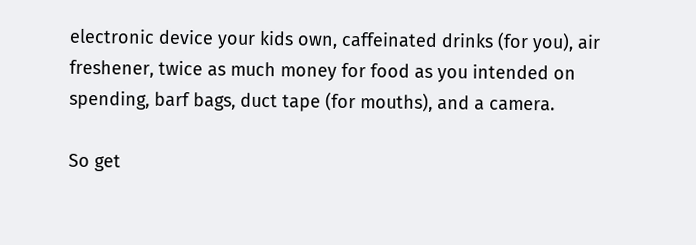electronic device your kids own, caffeinated drinks (for you), air freshener, twice as much money for food as you intended on spending, barf bags, duct tape (for mouths), and a camera.

So get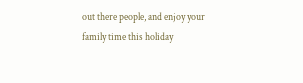out there people, and enjoy your family time this holiday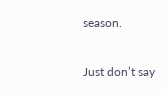season.

Just don’t say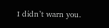I didn’t warn you.